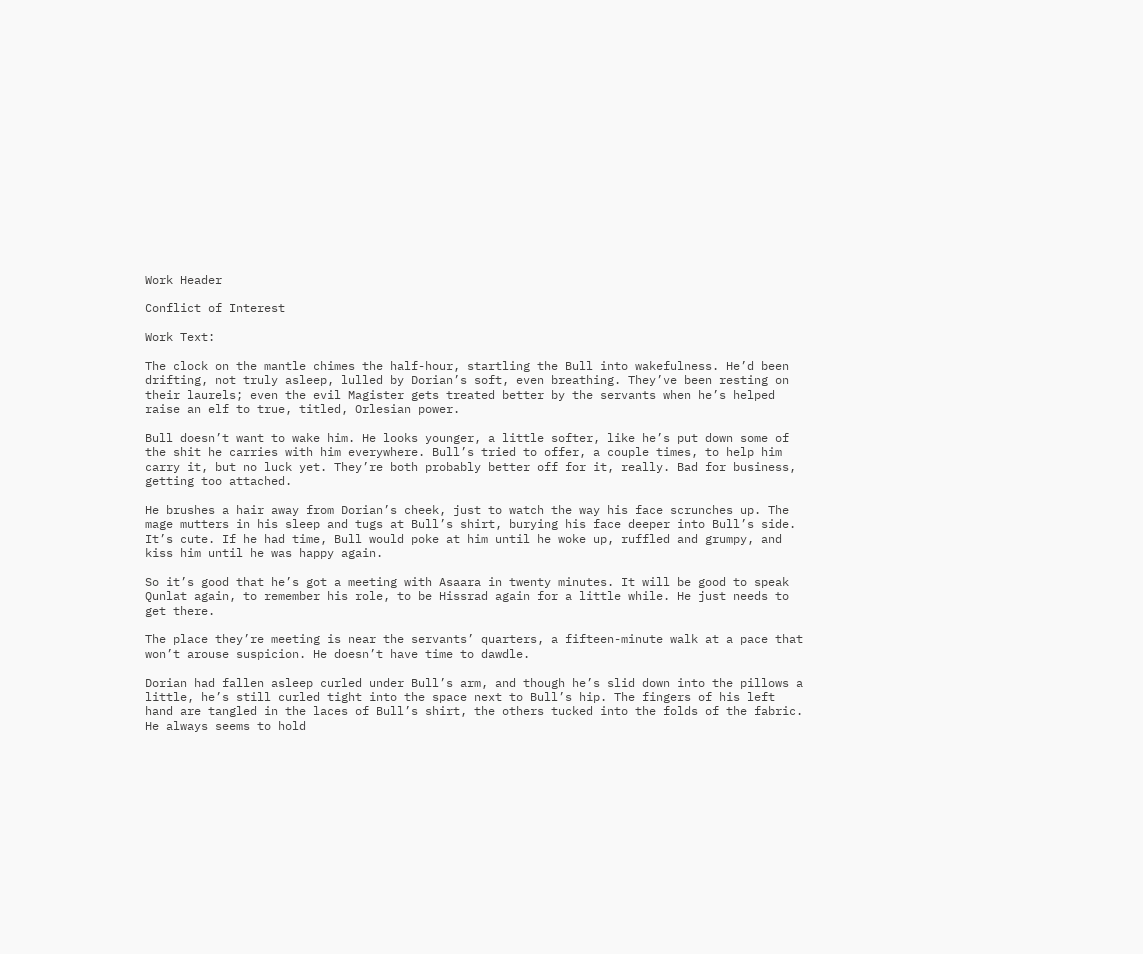Work Header

Conflict of Interest

Work Text:

The clock on the mantle chimes the half-hour, startling the Bull into wakefulness. He’d been drifting, not truly asleep, lulled by Dorian’s soft, even breathing. They’ve been resting on their laurels; even the evil Magister gets treated better by the servants when he’s helped raise an elf to true, titled, Orlesian power.

Bull doesn’t want to wake him. He looks younger, a little softer, like he’s put down some of the shit he carries with him everywhere. Bull’s tried to offer, a couple times, to help him carry it, but no luck yet. They’re both probably better off for it, really. Bad for business, getting too attached.

He brushes a hair away from Dorian’s cheek, just to watch the way his face scrunches up. The mage mutters in his sleep and tugs at Bull’s shirt, burying his face deeper into Bull’s side. It’s cute. If he had time, Bull would poke at him until he woke up, ruffled and grumpy, and kiss him until he was happy again.

So it’s good that he’s got a meeting with Asaara in twenty minutes. It will be good to speak Qunlat again, to remember his role, to be Hissrad again for a little while. He just needs to get there.

The place they’re meeting is near the servants’ quarters, a fifteen-minute walk at a pace that won’t arouse suspicion. He doesn’t have time to dawdle.

Dorian had fallen asleep curled under Bull’s arm, and though he’s slid down into the pillows a little, he’s still curled tight into the space next to Bull’s hip. The fingers of his left hand are tangled in the laces of Bull’s shirt, the others tucked into the folds of the fabric. He always seems to hold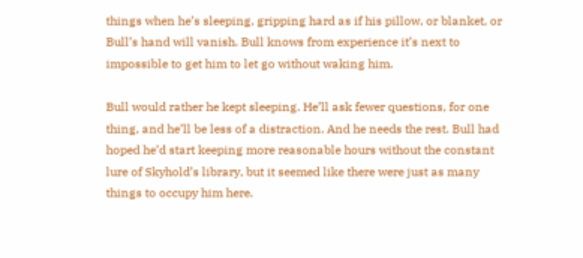things when he’s sleeping, gripping hard as if his pillow, or blanket, or Bull’s hand will vanish. Bull knows from experience it’s next to impossible to get him to let go without waking him.

Bull would rather he kept sleeping. He’ll ask fewer questions, for one thing, and he’ll be less of a distraction. And he needs the rest. Bull had hoped he’d start keeping more reasonable hours without the constant lure of Skyhold’s library, but it seemed like there were just as many things to occupy him here.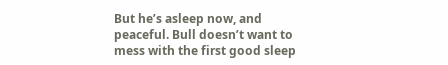But he’s asleep now, and peaceful. Bull doesn’t want to mess with the first good sleep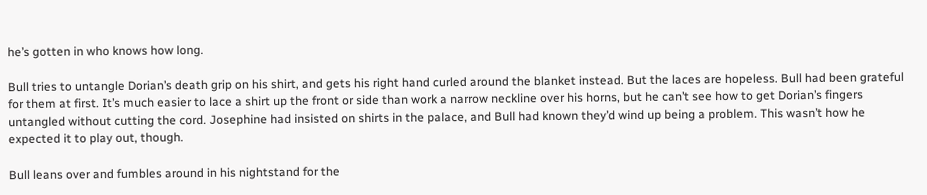he’s gotten in who knows how long.

Bull tries to untangle Dorian’s death grip on his shirt, and gets his right hand curled around the blanket instead. But the laces are hopeless. Bull had been grateful for them at first. It’s much easier to lace a shirt up the front or side than work a narrow neckline over his horns, but he can’t see how to get Dorian’s fingers untangled without cutting the cord. Josephine had insisted on shirts in the palace, and Bull had known they’d wind up being a problem. This wasn’t how he expected it to play out, though.

Bull leans over and fumbles around in his nightstand for the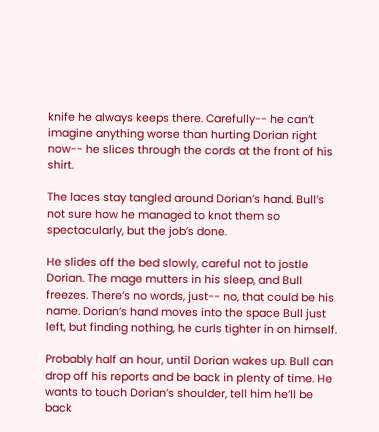knife he always keeps there. Carefully-- he can’t imagine anything worse than hurting Dorian right now-- he slices through the cords at the front of his shirt.

The laces stay tangled around Dorian’s hand. Bull’s not sure how he managed to knot them so spectacularly, but the job’s done.

He slides off the bed slowly, careful not to jostle Dorian. The mage mutters in his sleep, and Bull freezes. There’s no words, just-- no, that could be his name. Dorian’s hand moves into the space Bull just left, but finding nothing, he curls tighter in on himself.

Probably half an hour, until Dorian wakes up. Bull can drop off his reports and be back in plenty of time. He wants to touch Dorian’s shoulder, tell him he’ll be back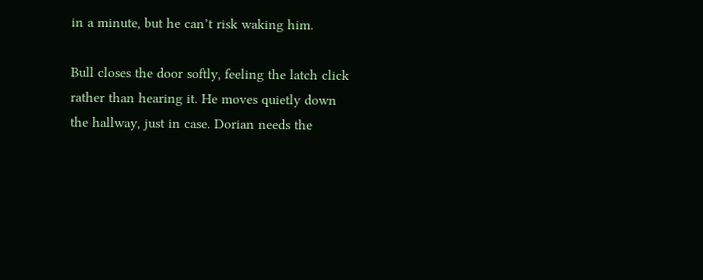in a minute, but he can’t risk waking him.

Bull closes the door softly, feeling the latch click rather than hearing it. He moves quietly down the hallway, just in case. Dorian needs the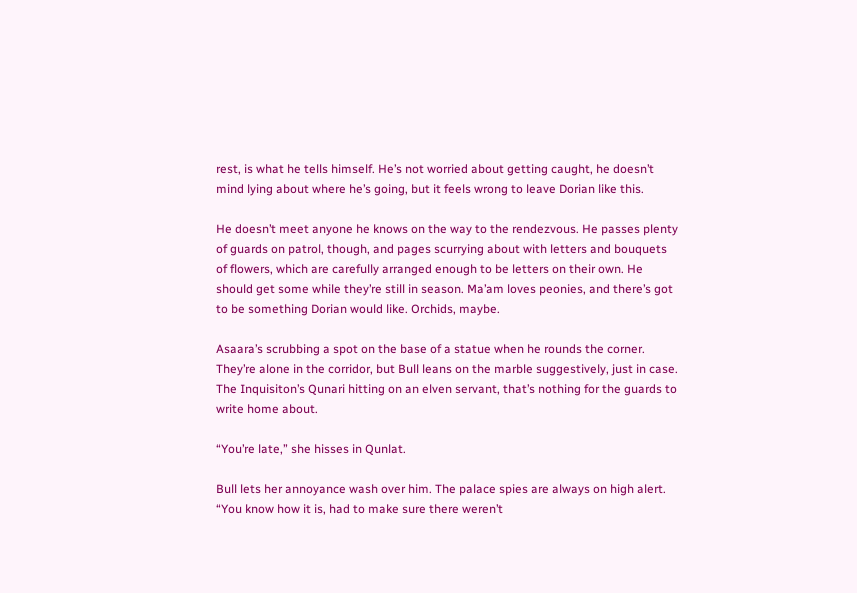rest, is what he tells himself. He’s not worried about getting caught, he doesn’t mind lying about where he’s going, but it feels wrong to leave Dorian like this.

He doesn’t meet anyone he knows on the way to the rendezvous. He passes plenty of guards on patrol, though, and pages scurrying about with letters and bouquets of flowers, which are carefully arranged enough to be letters on their own. He should get some while they’re still in season. Ma’am loves peonies, and there’s got to be something Dorian would like. Orchids, maybe.

Asaara’s scrubbing a spot on the base of a statue when he rounds the corner. They’re alone in the corridor, but Bull leans on the marble suggestively, just in case. The Inquisiton’s Qunari hitting on an elven servant, that’s nothing for the guards to write home about.

“You’re late,” she hisses in Qunlat.

Bull lets her annoyance wash over him. The palace spies are always on high alert. “You know how it is, had to make sure there weren’t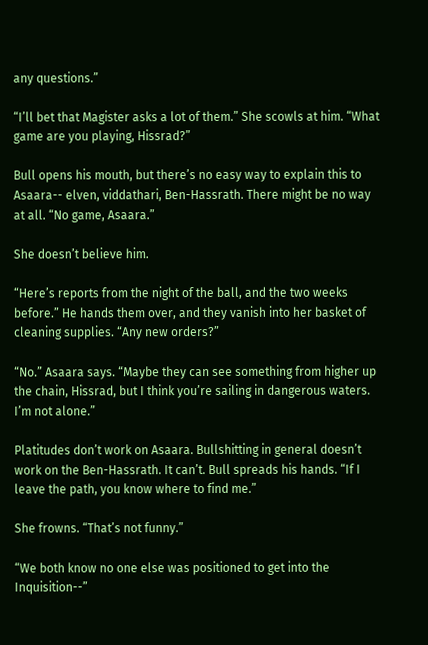any questions.”

“I’ll bet that Magister asks a lot of them.” She scowls at him. “What game are you playing, Hissrad?”

Bull opens his mouth, but there’s no easy way to explain this to Asaara-- elven, viddathari, Ben-Hassrath. There might be no way at all. “No game, Asaara.”

She doesn’t believe him.

“Here’s reports from the night of the ball, and the two weeks before.” He hands them over, and they vanish into her basket of cleaning supplies. “Any new orders?”

“No.” Asaara says. “Maybe they can see something from higher up the chain, Hissrad, but I think you’re sailing in dangerous waters. I’m not alone.”

Platitudes don’t work on Asaara. Bullshitting in general doesn’t work on the Ben-Hassrath. It can’t. Bull spreads his hands. “If I leave the path, you know where to find me.”

She frowns. “That’s not funny.”

“We both know no one else was positioned to get into the Inquisition--”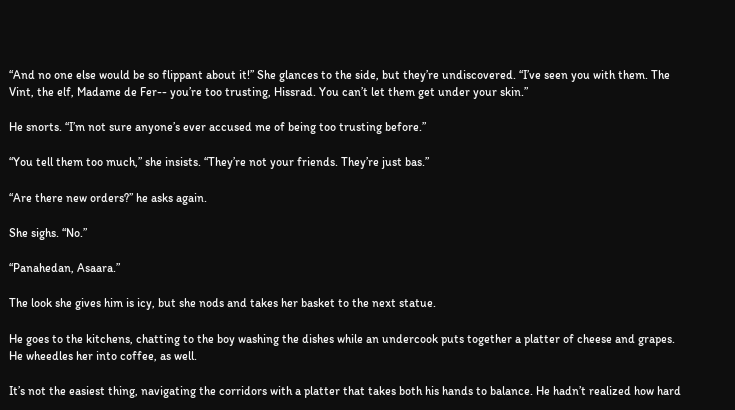“And no one else would be so flippant about it!” She glances to the side, but they’re undiscovered. “I’ve seen you with them. The Vint, the elf, Madame de Fer-- you’re too trusting, Hissrad. You can’t let them get under your skin.”

He snorts. “I’m not sure anyone’s ever accused me of being too trusting before.”

“You tell them too much,” she insists. “They’re not your friends. They’re just bas.”

“Are there new orders?” he asks again.

She sighs. “No.”

“Panahedan, Asaara.”

The look she gives him is icy, but she nods and takes her basket to the next statue.

He goes to the kitchens, chatting to the boy washing the dishes while an undercook puts together a platter of cheese and grapes. He wheedles her into coffee, as well.

It’s not the easiest thing, navigating the corridors with a platter that takes both his hands to balance. He hadn’t realized how hard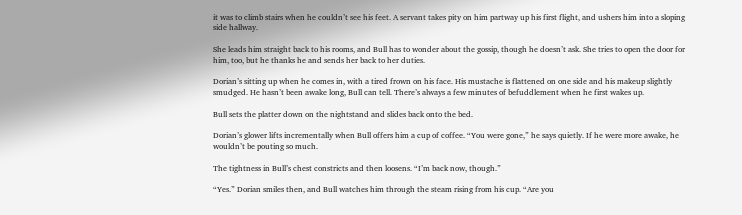it was to climb stairs when he couldn’t see his feet. A servant takes pity on him partway up his first flight, and ushers him into a sloping side hallway.

She leads him straight back to his rooms, and Bull has to wonder about the gossip, though he doesn’t ask. She tries to open the door for him, too, but he thanks he and sends her back to her duties.

Dorian’s sitting up when he comes in, with a tired frown on his face. His mustache is flattened on one side and his makeup slightly smudged. He hasn’t been awake long, Bull can tell. There’s always a few minutes of befuddlement when he first wakes up.

Bull sets the platter down on the nightstand and slides back onto the bed.

Dorian’s glower lifts incrementally when Bull offers him a cup of coffee. “You were gone,” he says quietly. If he were more awake, he wouldn’t be pouting so much.

The tightness in Bull’s chest constricts and then loosens. “I’m back now, though.”

“Yes.” Dorian smiles then, and Bull watches him through the steam rising from his cup. “Are you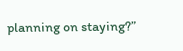planning on staying?”